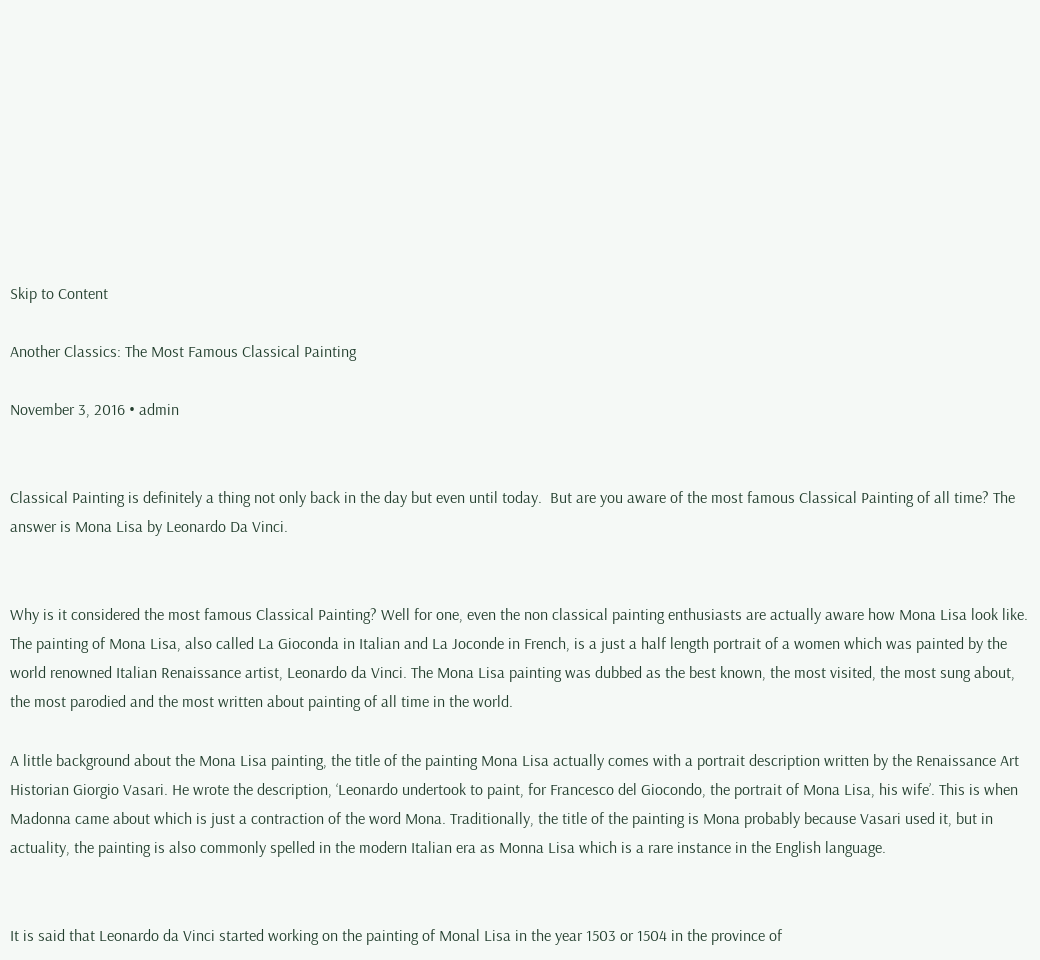Skip to Content

Another Classics: The Most Famous Classical Painting

November 3, 2016 • admin


Classical Painting is definitely a thing not only back in the day but even until today.  But are you aware of the most famous Classical Painting of all time? The answer is Mona Lisa by Leonardo Da Vinci.


Why is it considered the most famous Classical Painting? Well for one, even the non classical painting enthusiasts are actually aware how Mona Lisa look like. The painting of Mona Lisa, also called La Gioconda in Italian and La Joconde in French, is a just a half length portrait of a women which was painted by the world renowned Italian Renaissance artist, Leonardo da Vinci. The Mona Lisa painting was dubbed as the best known, the most visited, the most sung about, the most parodied and the most written about painting of all time in the world.

A little background about the Mona Lisa painting, the title of the painting Mona Lisa actually comes with a portrait description written by the Renaissance Art Historian Giorgio Vasari. He wrote the description, ‘Leonardo undertook to paint, for Francesco del Giocondo, the portrait of Mona Lisa, his wife’. This is when Madonna came about which is just a contraction of the word Mona. Traditionally, the title of the painting is Mona probably because Vasari used it, but in actuality, the painting is also commonly spelled in the modern Italian era as Monna Lisa which is a rare instance in the English language.


It is said that Leonardo da Vinci started working on the painting of Monal Lisa in the year 1503 or 1504 in the province of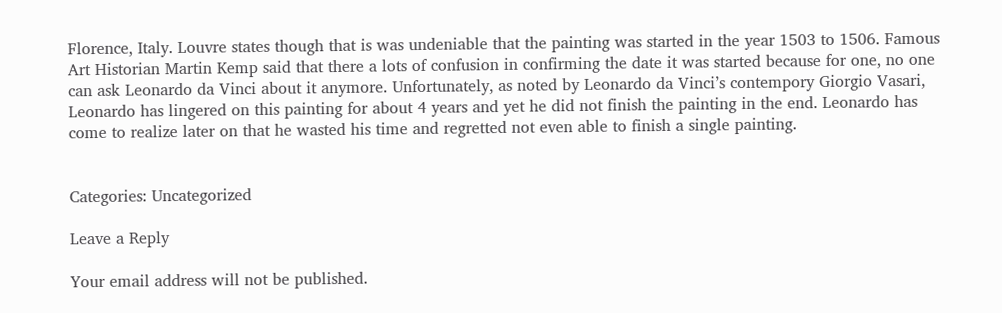Florence, Italy. Louvre states though that is was undeniable that the painting was started in the year 1503 to 1506. Famous Art Historian Martin Kemp said that there a lots of confusion in confirming the date it was started because for one, no one can ask Leonardo da Vinci about it anymore. Unfortunately, as noted by Leonardo da Vinci’s contempory Giorgio Vasari, Leonardo has lingered on this painting for about 4 years and yet he did not finish the painting in the end. Leonardo has come to realize later on that he wasted his time and regretted not even able to finish a single painting.


Categories: Uncategorized

Leave a Reply

Your email address will not be published.